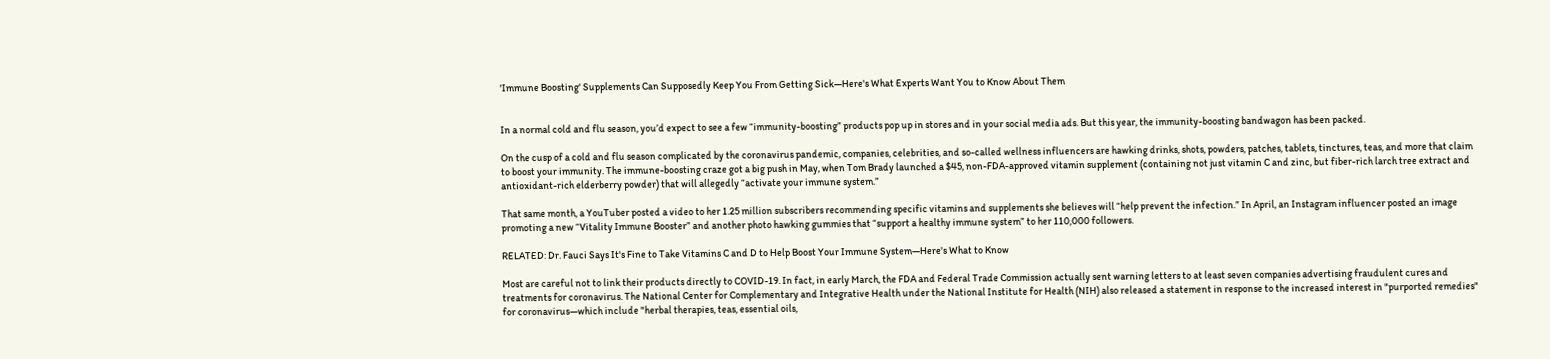'Immune Boosting' Supplements Can Supposedly Keep You From Getting Sick—Here's What Experts Want You to Know About Them


In a normal cold and flu season, you’d expect to see a few “immunity-boosting” products pop up in stores and in your social media ads. But this year, the immunity-boosting bandwagon has been packed.

On the cusp of a cold and flu season complicated by the coronavirus pandemic, companies, celebrities, and so-called wellness influencers are hawking drinks, shots, powders, patches, tablets, tinctures, teas, and more that claim to boost your immunity. The immune-boosting craze got a big push in May, when Tom Brady launched a $45, non-FDA-approved vitamin supplement (containing not just vitamin C and zinc, but fiber-rich larch tree extract and antioxidant-rich elderberry powder) that will allegedly “activate your immune system.”

That same month, a YouTuber posted a video to her 1.25 million subscribers recommending specific vitamins and supplements she believes will “help prevent the infection.” In April, an Instagram influencer posted an image promoting a new “Vitality Immune Booster” and another photo hawking gummies that “support a healthy immune system” to her 110,000 followers.

RELATED: Dr. Fauci Says It's Fine to Take Vitamins C and D to Help Boost Your Immune System—Here's What to Know

Most are careful not to link their products directly to COVID-19. In fact, in early March, the FDA and Federal Trade Commission actually sent warning letters to at least seven companies advertising fraudulent cures and treatments for coronavirus. The National Center for Complementary and Integrative Health under the National Institute for Health (NIH) also released a statement in response to the increased interest in "purported remedies" for coronavirus—which include "herbal therapies, teas, essential oils,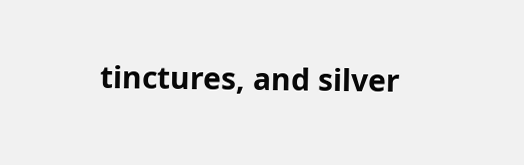tinctures, and silver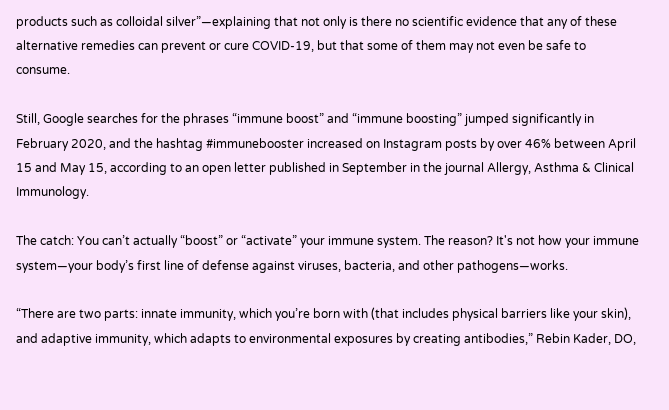products such as colloidal silver”—explaining that not only is there no scientific evidence that any of these alternative remedies can prevent or cure COVID-19, but that some of them may not even be safe to consume.

Still, Google searches for the phrases “immune boost” and “immune boosting” jumped significantly in February 2020, and the hashtag #immunebooster increased on Instagram posts by over 46% between April 15 and May 15, according to an open letter published in September in the journal Allergy, Asthma & Clinical Immunology.

The catch: You can’t actually “boost” or “activate” your immune system. The reason? It's not how your immune system—your body’s first line of defense against viruses, bacteria, and other pathogens—works.

“There are two parts: innate immunity, which you’re born with (that includes physical barriers like your skin), and adaptive immunity, which adapts to environmental exposures by creating antibodies,” Rebin Kader, DO,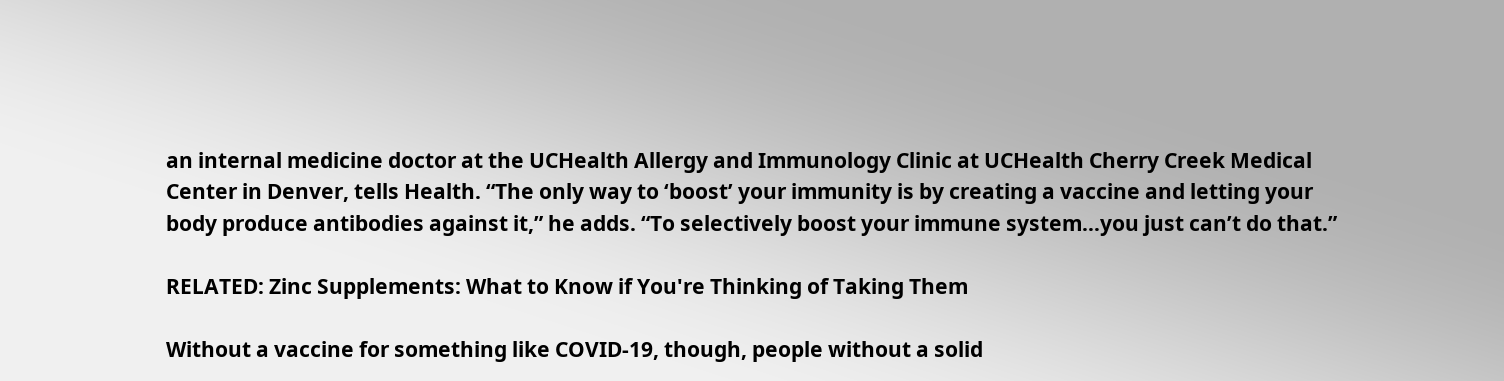an internal medicine doctor at the UCHealth Allergy and Immunology Clinic at UCHealth Cherry Creek Medical Center in Denver, tells Health. “The only way to ‘boost’ your immunity is by creating a vaccine and letting your body produce antibodies against it,” he adds. “To selectively boost your immune system…you just can’t do that.”

RELATED: Zinc Supplements: What to Know if You're Thinking of Taking Them

Without a vaccine for something like COVID-19, though, people without a solid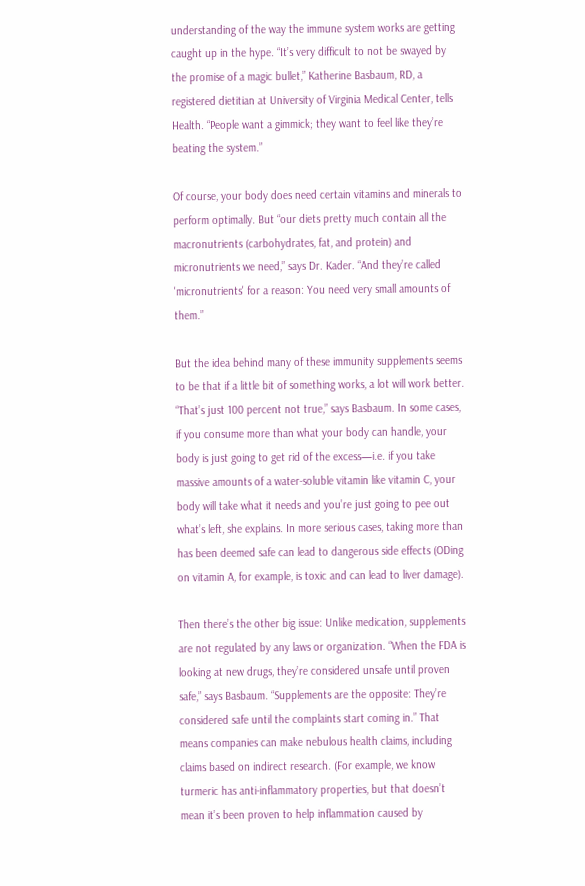understanding of the way the immune system works are getting caught up in the hype. “It’s very difficult to not be swayed by the promise of a magic bullet,” Katherine Basbaum, RD, a registered dietitian at University of Virginia Medical Center, tells Health. “People want a gimmick; they want to feel like they’re beating the system.”

Of course, your body does need certain vitamins and minerals to perform optimally. But “our diets pretty much contain all the macronutrients (carbohydrates, fat, and protein) and micronutrients we need,” says Dr. Kader. “And they’re called 'micronutrients' for a reason: You need very small amounts of them.”

But the idea behind many of these immunity supplements seems to be that if a little bit of something works, a lot will work better. “That’s just 100 percent not true,” says Basbaum. In some cases, if you consume more than what your body can handle, your body is just going to get rid of the excess—i.e. if you take massive amounts of a water-soluble vitamin like vitamin C, your body will take what it needs and you’re just going to pee out what’s left, she explains. In more serious cases, taking more than has been deemed safe can lead to dangerous side effects (ODing on vitamin A, for example, is toxic and can lead to liver damage).

Then there’s the other big issue: Unlike medication, supplements are not regulated by any laws or organization. “When the FDA is looking at new drugs, they’re considered unsafe until proven safe,” says Basbaum. “Supplements are the opposite: They’re considered safe until the complaints start coming in.” That means companies can make nebulous health claims, including claims based on indirect research. (For example, we know turmeric has anti-inflammatory properties, but that doesn’t mean it’s been proven to help inflammation caused by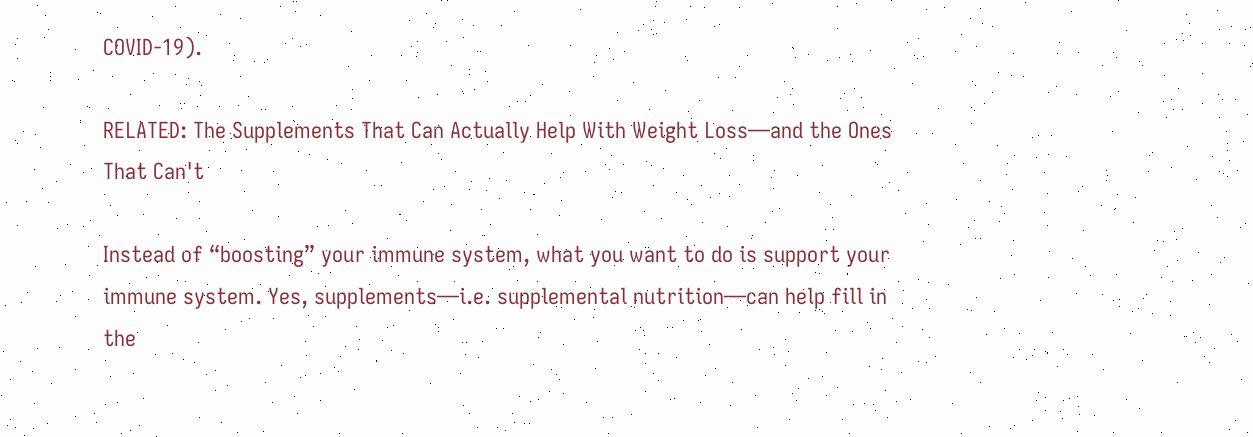COVID-19).

RELATED: The Supplements That Can Actually Help With Weight Loss—and the Ones That Can't

Instead of “boosting” your immune system, what you want to do is support your immune system. Yes, supplements—i.e. supplemental nutrition—can help fill in the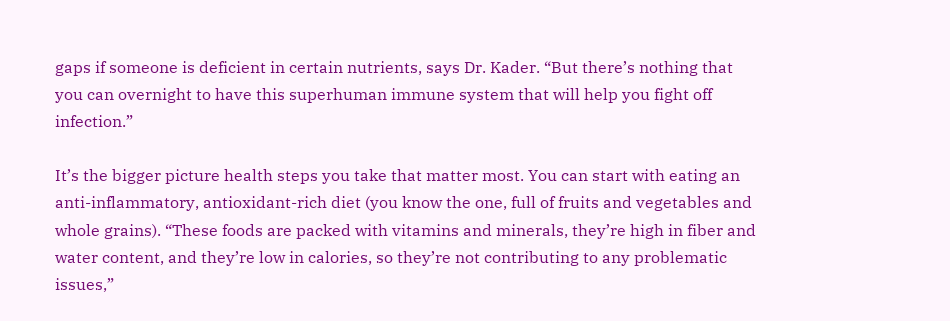gaps if someone is deficient in certain nutrients, says Dr. Kader. “But there’s nothing that you can overnight to have this superhuman immune system that will help you fight off infection.”

It’s the bigger picture health steps you take that matter most. You can start with eating an anti-inflammatory, antioxidant-rich diet (you know the one, full of fruits and vegetables and whole grains). “These foods are packed with vitamins and minerals, they’re high in fiber and water content, and they’re low in calories, so they’re not contributing to any problematic issues,”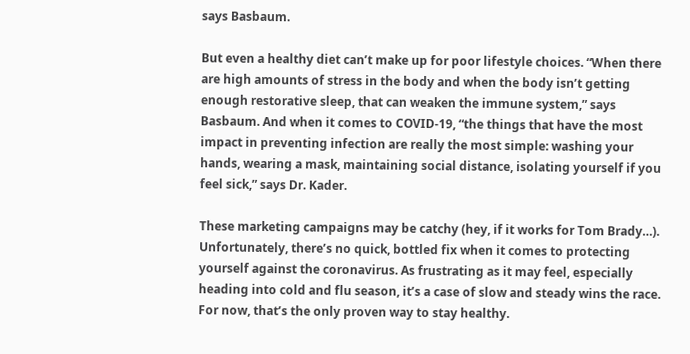says Basbaum.

But even a healthy diet can’t make up for poor lifestyle choices. “When there are high amounts of stress in the body and when the body isn’t getting enough restorative sleep, that can weaken the immune system,” says Basbaum. And when it comes to COVID-19, “the things that have the most impact in preventing infection are really the most simple: washing your hands, wearing a mask, maintaining social distance, isolating yourself if you feel sick,” says Dr. Kader.

These marketing campaigns may be catchy (hey, if it works for Tom Brady…). Unfortunately, there’s no quick, bottled fix when it comes to protecting yourself against the coronavirus. As frustrating as it may feel, especially heading into cold and flu season, it’s a case of slow and steady wins the race. For now, that’s the only proven way to stay healthy.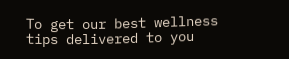To get our best wellness tips delivered to you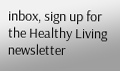inbox, sign up for the Healthy Living newsletter